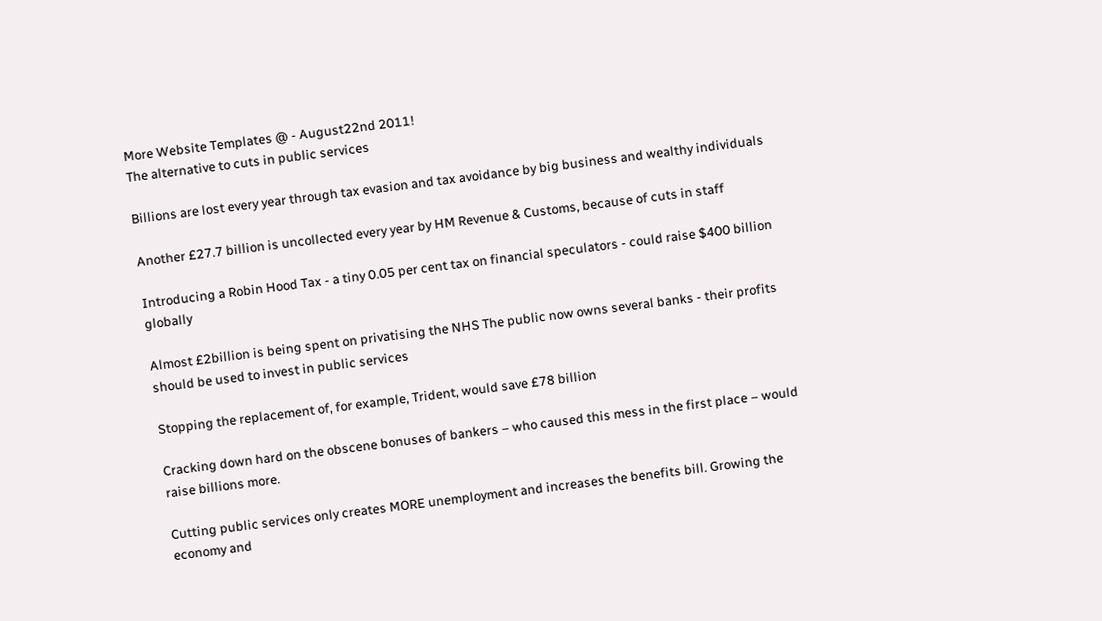More Website Templates @ - August22nd 2011!
The alternative to cuts in public services

Billions are lost every year through tax evasion and tax avoidance by big business and wealthy individuals

Another £27.7 billion is uncollected every year by HM Revenue & Customs, because of cuts in staff

Introducing a Robin Hood Tax - a tiny 0.05 per cent tax on financial speculators - could raise $400 billion globally

Almost £2billion is being spent on privatising the NHS The public now owns several banks - their profits should be used to invest in public services

Stopping the replacement of, for example, Trident, would save £78 billion

Cracking down hard on the obscene bonuses of bankers – who caused this mess in the first place – would raise billions more.

Cutting public services only creates MORE unemployment and increases the benefits bill. Growing the economy and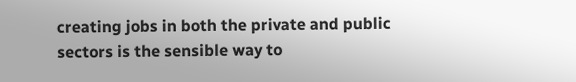creating jobs in both the private and public sectors is the sensible way to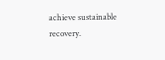achieve sustainable recovery.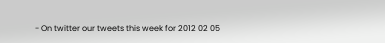- On twitter our tweets this week for 2012 02 05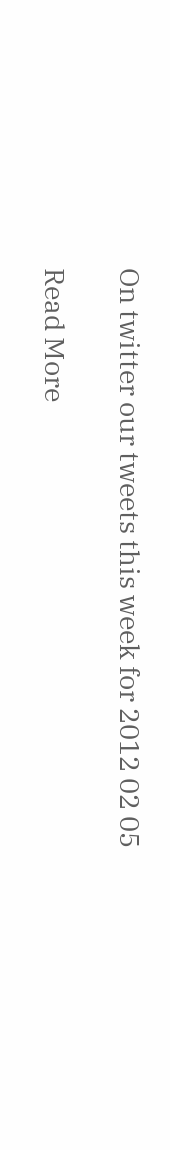On twitter our tweets this week for 2012 02 05

Read More